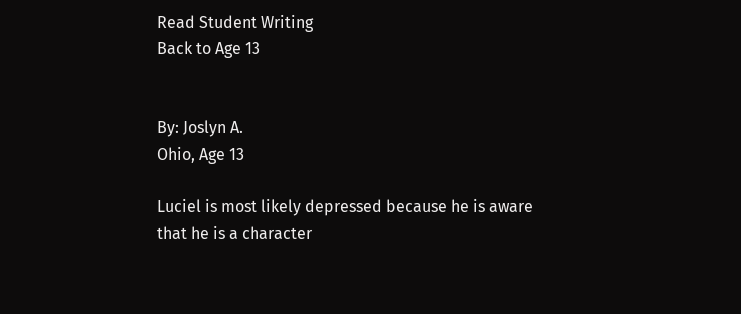Read Student Writing
Back to Age 13


By: Joslyn A.
Ohio, Age 13

Luciel is most likely depressed because he is aware that he is a character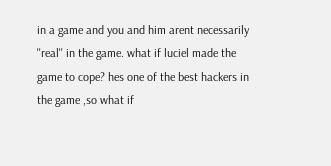in a game and you and him arent necessarily ''real'' in the game. what if luciel made the game to cope? hes one of the best hackers in the game ,so what if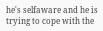he's selfaware and he is trying to cope with the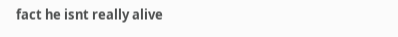fact he isnt really alive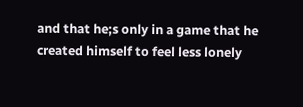and that he;s only in a game that he created himself to feel less lonely